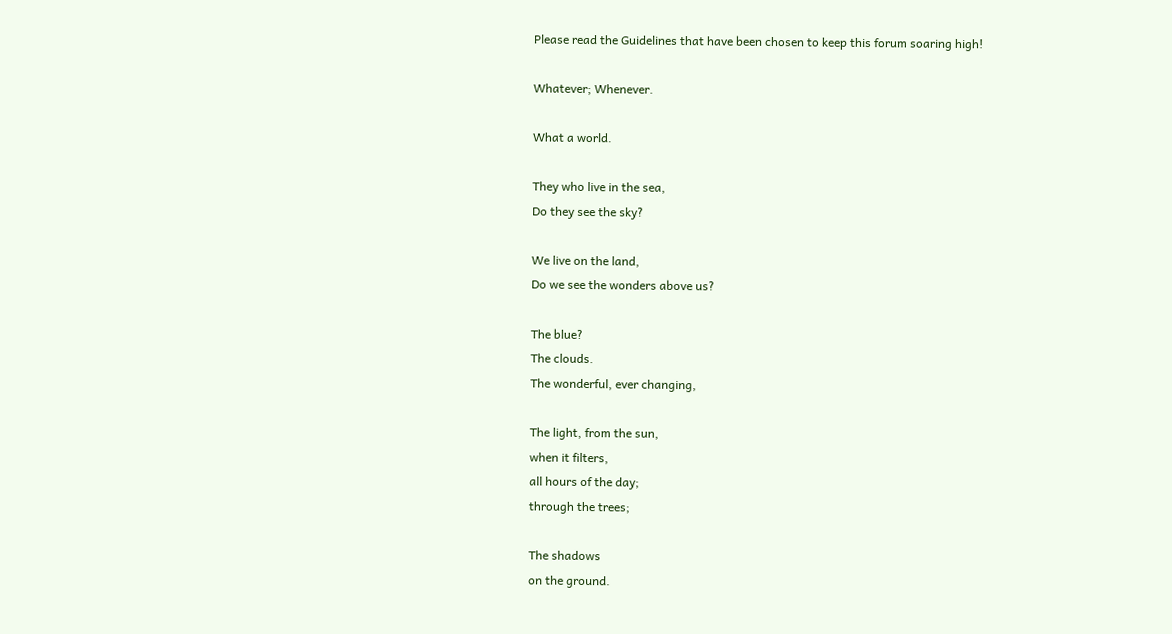Please read the Guidelines that have been chosen to keep this forum soaring high!

Whatever; Whenever.

What a world.

They who live in the sea,
Do they see the sky?

We live on the land,
Do we see the wonders above us?

The blue?
The clouds.
The wonderful, ever changing,

The light, from the sun,
when it filters,
all hours of the day;
through the trees;

The shadows
on the ground.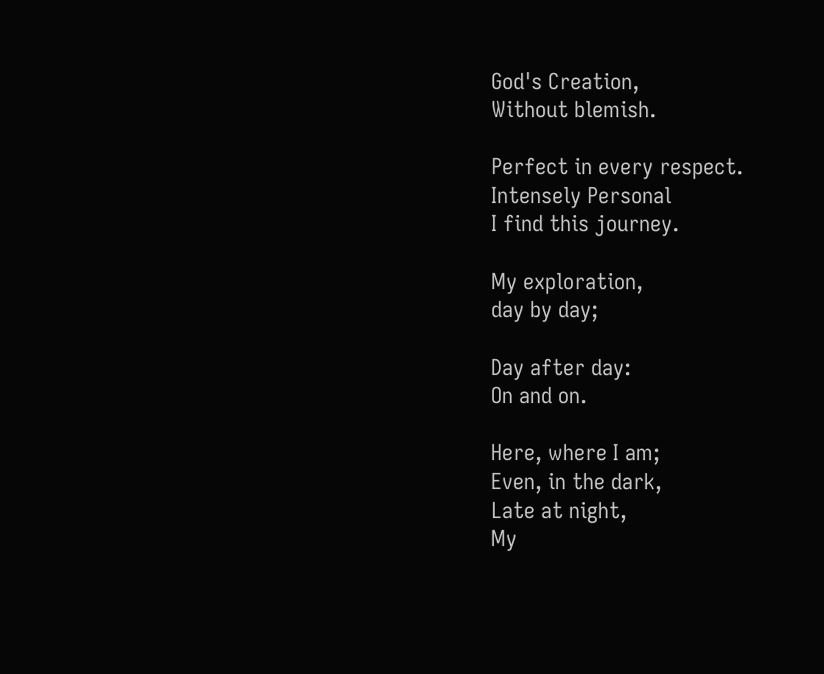God's Creation,
Without blemish.

Perfect in every respect.
Intensely Personal
I find this journey.

My exploration,
day by day;

Day after day:
On and on.

Here, where I am;
Even, in the dark,
Late at night,
My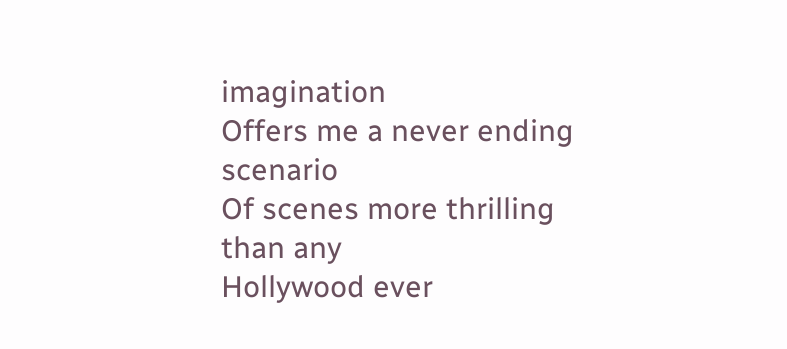imagination
Offers me a never ending scenario
Of scenes more thrilling than any
Hollywood ever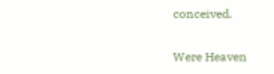conceived.

Were Heaven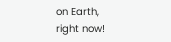on Earth,
right now!